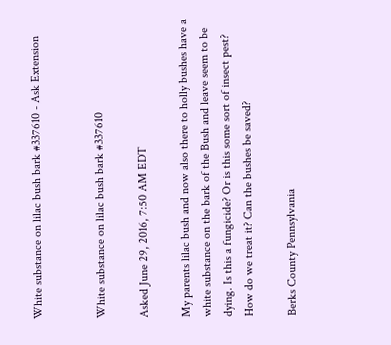White substance on lilac bush bark #337610 - Ask Extension


White substance on lilac bush bark #337610

Asked June 29, 2016, 7:50 AM EDT

My parents lilac bush and now also there to holly bushes have a white substance on the bark of the Bush and leave seem to be dying. Is this a fungicide? Or is this some sort of insect pest? How do we treat it? Can the bushes be saved?

Berks County Pennsylvania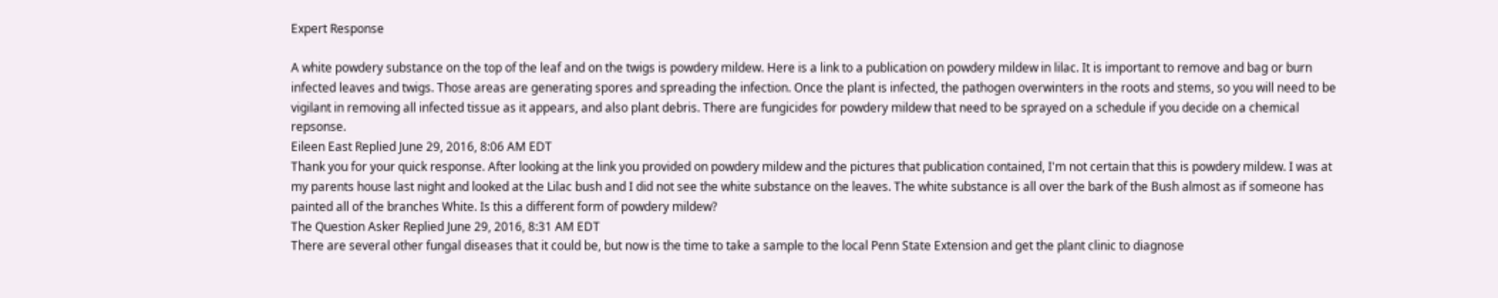Expert Response

A white powdery substance on the top of the leaf and on the twigs is powdery mildew. Here is a link to a publication on powdery mildew in lilac. It is important to remove and bag or burn infected leaves and twigs. Those areas are generating spores and spreading the infection. Once the plant is infected, the pathogen overwinters in the roots and stems, so you will need to be vigilant in removing all infected tissue as it appears, and also plant debris. There are fungicides for powdery mildew that need to be sprayed on a schedule if you decide on a chemical repsonse.
Eileen East Replied June 29, 2016, 8:06 AM EDT
Thank you for your quick response. After looking at the link you provided on powdery mildew and the pictures that publication contained, I'm not certain that this is powdery mildew. I was at my parents house last night and looked at the Lilac bush and I did not see the white substance on the leaves. The white substance is all over the bark of the Bush almost as if someone has painted all of the branches White. Is this a different form of powdery mildew?
The Question Asker Replied June 29, 2016, 8:31 AM EDT
There are several other fungal diseases that it could be, but now is the time to take a sample to the local Penn State Extension and get the plant clinic to diagnose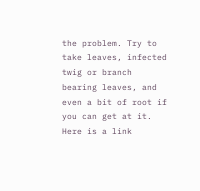the problem. Try to take leaves, infected twig or branch bearing leaves, and even a bit of root if you can get at it. Here is a link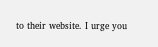to their website. I urge you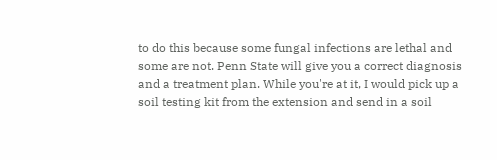to do this because some fungal infections are lethal and some are not. Penn State will give you a correct diagnosis and a treatment plan. While you're at it, I would pick up a soil testing kit from the extension and send in a soil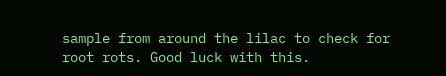sample from around the lilac to check for root rots. Good luck with this.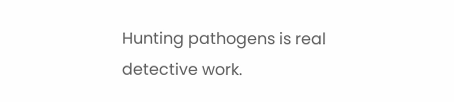Hunting pathogens is real detective work.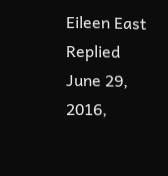Eileen East Replied June 29, 2016,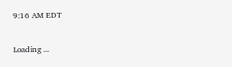9:16 AM EDT

Loading ...